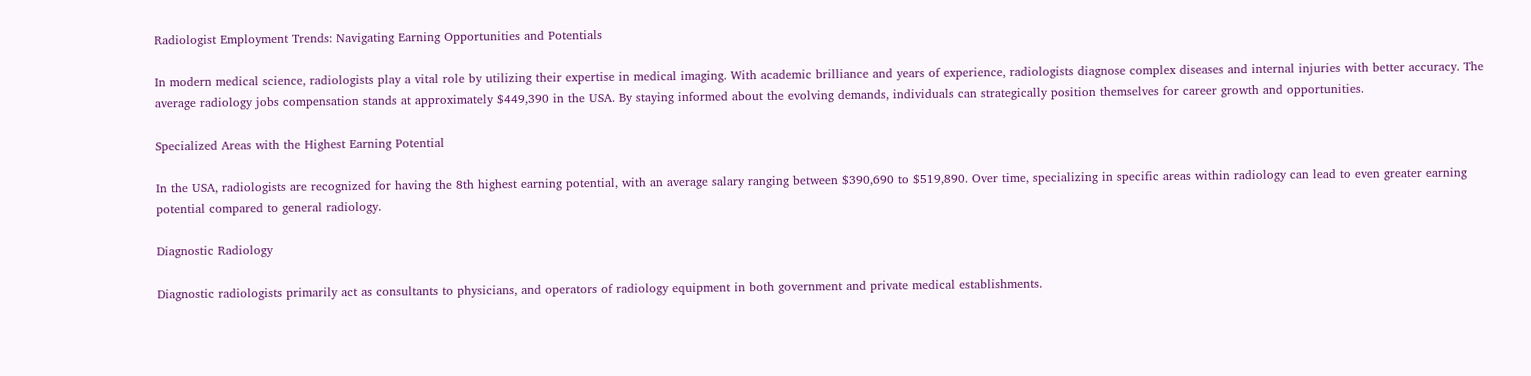Radiologist Employment Trends: Navigating Earning Opportunities and Potentials

In modern medical science, radiologists play a vital role by utilizing their expertise in medical imaging. With academic brilliance and years of experience, radiologists diagnose complex diseases and internal injuries with better accuracy. The average radiology jobs compensation stands at approximately $449,390 in the USA. By staying informed about the evolving demands, individuals can strategically position themselves for career growth and opportunities.

Specialized Areas with the Highest Earning Potential

In the USA, radiologists are recognized for having the 8th highest earning potential, with an average salary ranging between $390,690 to $519,890. Over time, specializing in specific areas within radiology can lead to even greater earning potential compared to general radiology.

Diagnostic Radiology

Diagnostic radiologists primarily act as consultants to physicians, and operators of radiology equipment in both government and private medical establishments.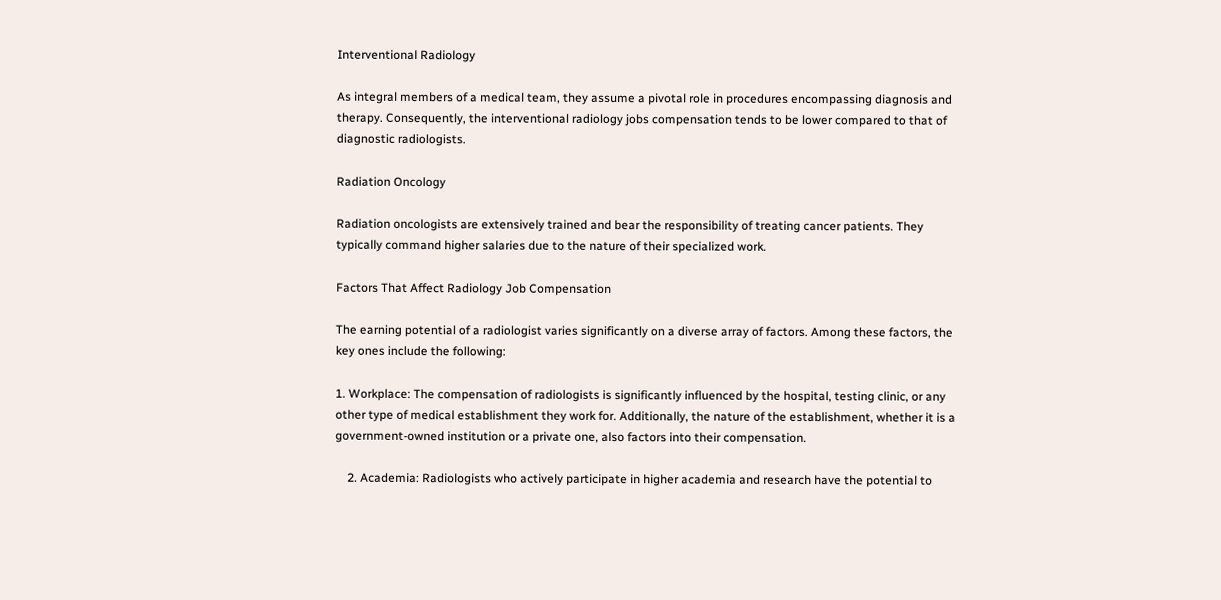Interventional Radiology

As integral members of a medical team, they assume a pivotal role in procedures encompassing diagnosis and therapy. Consequently, the interventional radiology jobs compensation tends to be lower compared to that of diagnostic radiologists.

Radiation Oncology

Radiation oncologists are extensively trained and bear the responsibility of treating cancer patients. They typically command higher salaries due to the nature of their specialized work.

Factors That Affect Radiology Job Compensation

The earning potential of a radiologist varies significantly on a diverse array of factors. Among these factors, the key ones include the following:

1. Workplace: The compensation of radiologists is significantly influenced by the hospital, testing clinic, or any other type of medical establishment they work for. Additionally, the nature of the establishment, whether it is a government-owned institution or a private one, also factors into their compensation.

    2. Academia: Radiologists who actively participate in higher academia and research have the potential to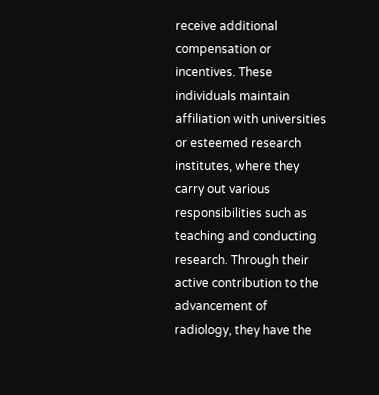receive additional compensation or incentives. These individuals maintain affiliation with universities or esteemed research institutes, where they carry out various responsibilities such as teaching and conducting research. Through their active contribution to the advancement of radiology, they have the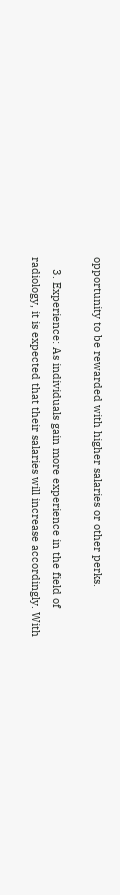opportunity to be rewarded with higher salaries or other perks.

    3. Experience: As individuals gain more experience in the field of radiology, it is expected that their salaries will increase accordingly. With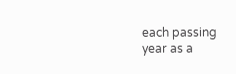each passing year as a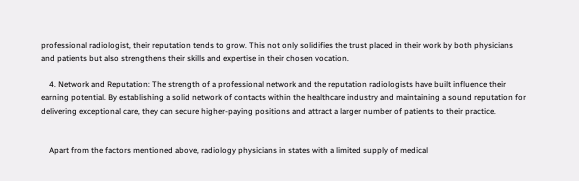professional radiologist, their reputation tends to grow. This not only solidifies the trust placed in their work by both physicians and patients but also strengthens their skills and expertise in their chosen vocation.

    4. Network and Reputation: The strength of a professional network and the reputation radiologists have built influence their earning potential. By establishing a solid network of contacts within the healthcare industry and maintaining a sound reputation for delivering exceptional care, they can secure higher-paying positions and attract a larger number of patients to their practice.


    Apart from the factors mentioned above, radiology physicians in states with a limited supply of medical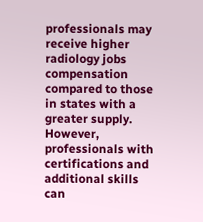professionals may receive higher radiology jobs compensation compared to those in states with a greater supply. However, professionals with certifications and additional skills can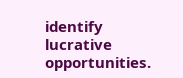identify lucrative opportunities.